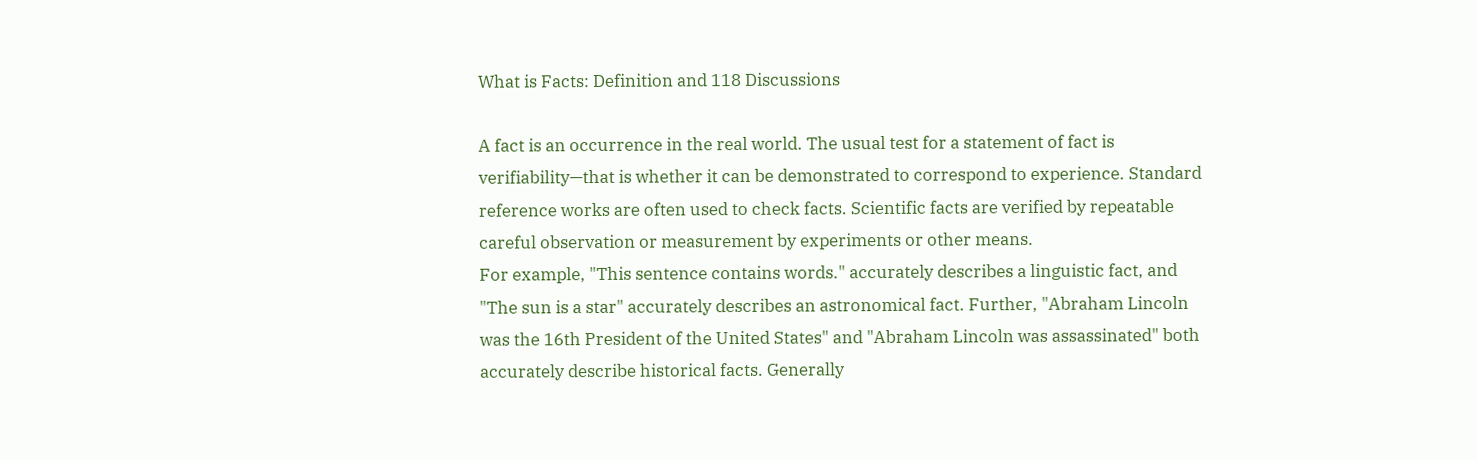What is Facts: Definition and 118 Discussions

A fact is an occurrence in the real world. The usual test for a statement of fact is verifiability—that is whether it can be demonstrated to correspond to experience. Standard reference works are often used to check facts. Scientific facts are verified by repeatable careful observation or measurement by experiments or other means.
For example, "This sentence contains words." accurately describes a linguistic fact, and "The sun is a star" accurately describes an astronomical fact. Further, "Abraham Lincoln was the 16th President of the United States" and "Abraham Lincoln was assassinated" both accurately describe historical facts. Generally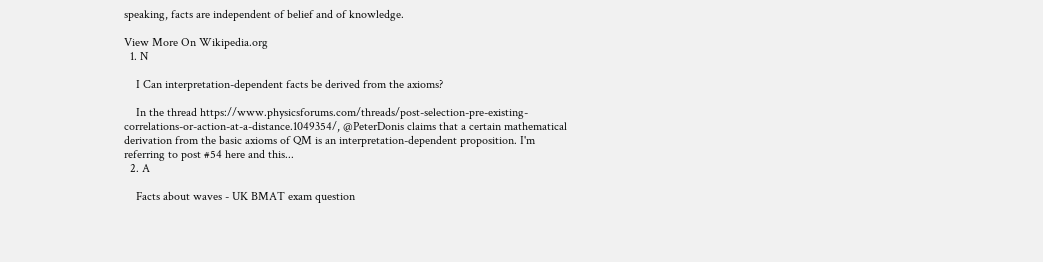speaking, facts are independent of belief and of knowledge.

View More On Wikipedia.org
  1. N

    I Can interpretation-dependent facts be derived from the axioms?

    In the thread https://www.physicsforums.com/threads/post-selection-pre-existing-correlations-or-action-at-a-distance.1049354/, @PeterDonis claims that a certain mathematical derivation from the basic axioms of QM is an interpretation-dependent proposition. I'm referring to post #54 here and this...
  2. A

    Facts about waves - UK BMAT exam question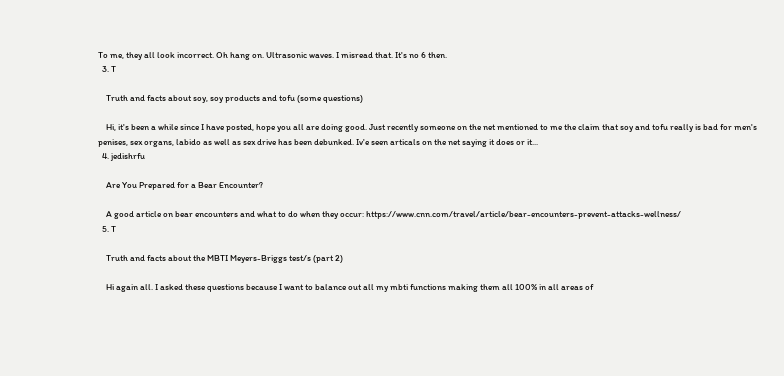To me, they all look incorrect. Oh hang on. Ultrasonic waves. I misread that. It's no 6 then.
  3. T

    Truth and facts about soy, soy products and tofu (some questions)

    Hi, it's been a while since I have posted, hope you all are doing good. Just recently someone on the net mentioned to me the claim that soy and tofu really is bad for men's penises, sex organs, labido as well as sex drive has been debunked. Iv'e seen articals on the net saying it does or it...
  4. jedishrfu

    Are You Prepared for a Bear Encounter?

    A good article on bear encounters and what to do when they occur: https://www.cnn.com/travel/article/bear-encounters-prevent-attacks-wellness/
  5. T

    Truth and facts about the MBTI Meyers-Briggs test/s (part 2)

    Hi again all. I asked these questions because I want to balance out all my mbti functions making them all 100% in all areas of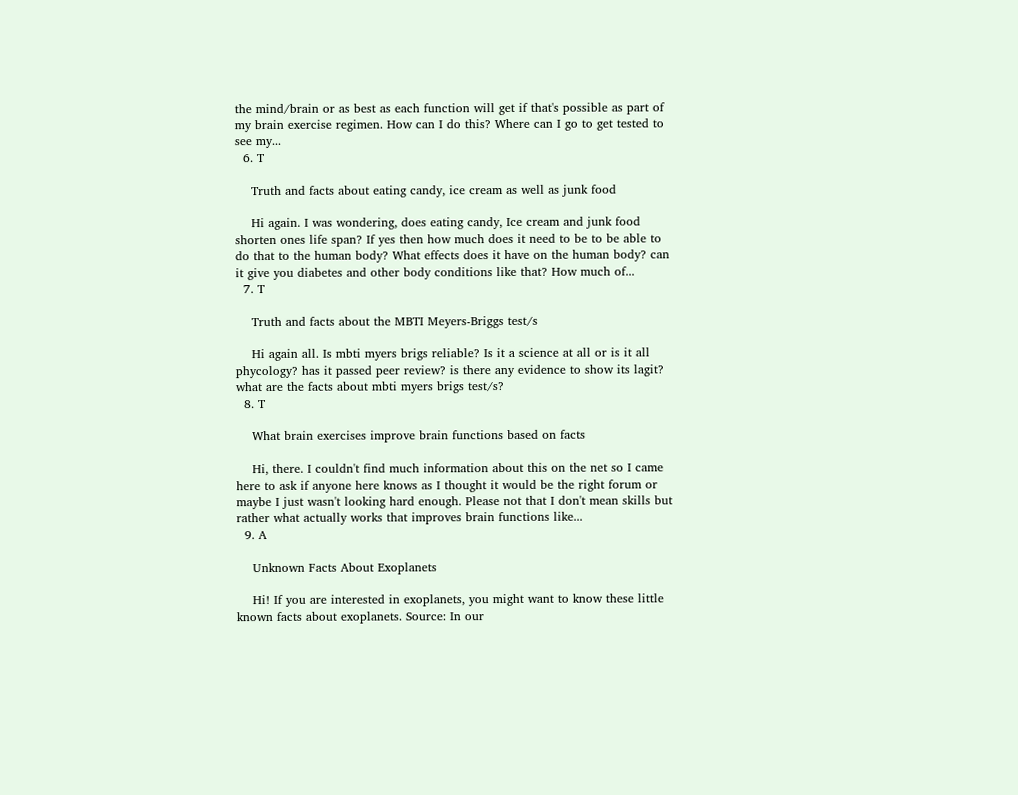the mind/brain or as best as each function will get if that's possible as part of my brain exercise regimen. How can I do this? Where can I go to get tested to see my...
  6. T

    Truth and facts about eating candy, ice cream as well as junk food

    Hi again. I was wondering, does eating candy, Ice cream and junk food shorten ones life span? If yes then how much does it need to be to be able to do that to the human body? What effects does it have on the human body? can it give you diabetes and other body conditions like that? How much of...
  7. T

    Truth and facts about the MBTI Meyers-Briggs test/s

    Hi again all. Is mbti myers brigs reliable? Is it a science at all or is it all phycology? has it passed peer review? is there any evidence to show its lagit? what are the facts about mbti myers brigs test/s?
  8. T

    What brain exercises improve brain functions based on facts

    Hi, there. I couldn't find much information about this on the net so I came here to ask if anyone here knows as I thought it would be the right forum or maybe I just wasn't looking hard enough. Please not that I don't mean skills but rather what actually works that improves brain functions like...
  9. A

    Unknown Facts About Exoplanets

    Hi! If you are interested in exoplanets, you might want to know these little known facts about exoplanets. Source: In our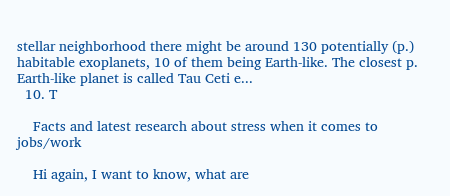stellar neighborhood there might be around 130 potentially (p.) habitable exoplanets, 10 of them being Earth-like. The closest p. Earth-like planet is called Tau Ceti e...
  10. T

    Facts and latest research about stress when it comes to jobs/work

    Hi again, I want to know, what are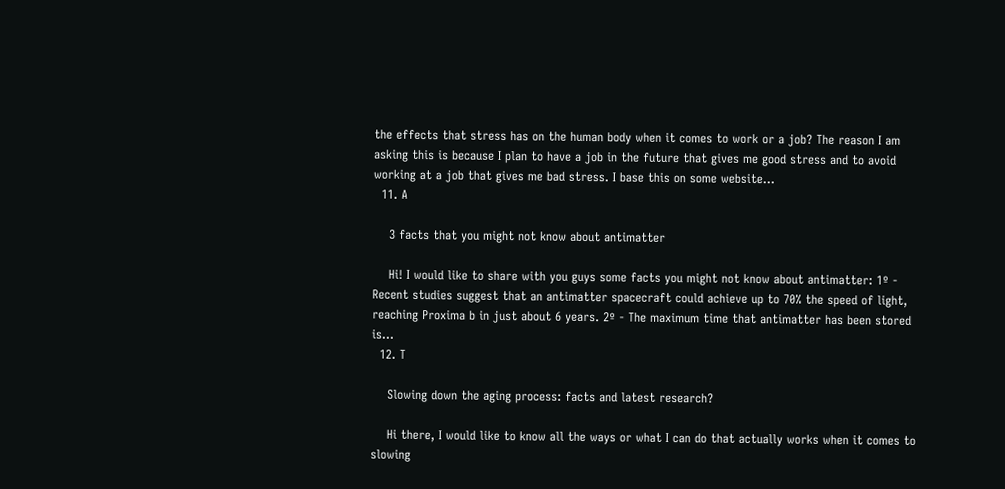the effects that stress has on the human body when it comes to work or a job? The reason I am asking this is because I plan to have a job in the future that gives me good stress and to avoid working at a job that gives me bad stress. I base this on some website...
  11. A

    3 facts that you might not know about antimatter

    Hi! I would like to share with you guys some facts you might not know about antimatter: 1º - Recent studies suggest that an antimatter spacecraft could achieve up to 70% the speed of light, reaching Proxima b in just about 6 years. 2º - The maximum time that antimatter has been stored is...
  12. T

    Slowing down the aging process: facts and latest research?

    Hi there, I would like to know all the ways or what I can do that actually works when it comes to slowing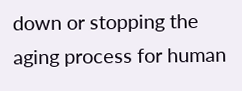down or stopping the aging process for human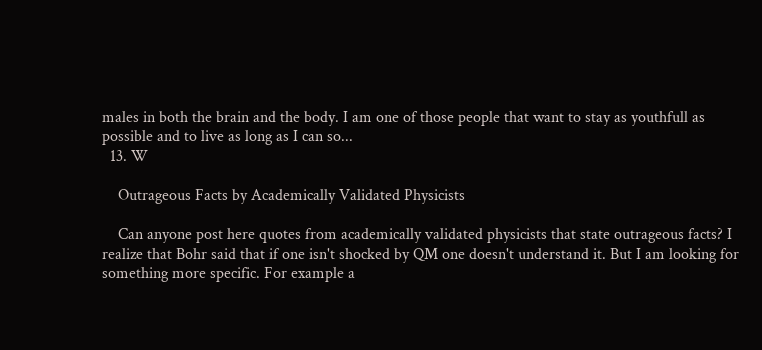males in both the brain and the body. I am one of those people that want to stay as youthfull as possible and to live as long as I can so...
  13. W

    Outrageous Facts by Academically Validated Physicists

    Can anyone post here quotes from academically validated physicists that state outrageous facts? I realize that Bohr said that if one isn't shocked by QM one doesn't understand it. But I am looking for something more specific. For example a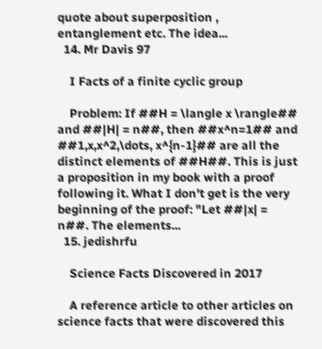quote about superposition , entanglement etc. The idea...
  14. Mr Davis 97

    I Facts of a finite cyclic group

    Problem: If ##H = \langle x \rangle## and ##|H| = n##, then ##x^n=1## and ##1,x,x^2,\dots, x^{n-1}## are all the distinct elements of ##H##. This is just a proposition in my book with a proof following it. What I don't get is the very beginning of the proof: "Let ##|x| = n##. The elements...
  15. jedishrfu

    Science Facts Discovered in 2017

    A reference article to other articles on science facts that were discovered this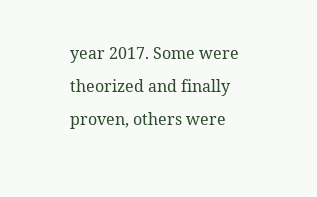year 2017. Some were theorized and finally proven, others were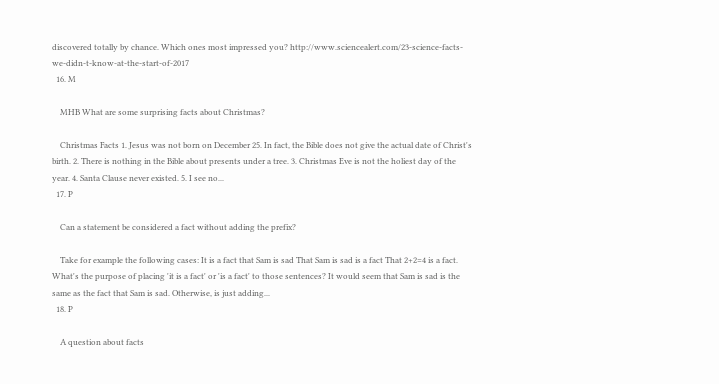discovered totally by chance. Which ones most impressed you? http://www.sciencealert.com/23-science-facts-we-didn-t-know-at-the-start-of-2017
  16. M

    MHB What are some surprising facts about Christmas?

    Christmas Facts 1. Jesus was not born on December 25. In fact, the Bible does not give the actual date of Christ's birth. 2. There is nothing in the Bible about presents under a tree. 3. Christmas Eve is not the holiest day of the year. 4. Santa Clause never existed. 5. I see no...
  17. P

    Can a statement be considered a fact without adding the prefix?

    Take for example the following cases: It is a fact that Sam is sad That Sam is sad is a fact That 2+2=4 is a fact. What's the purpose of placing 'it is a fact' or 'is a fact' to those sentences? It would seem that Sam is sad is the same as the fact that Sam is sad. Otherwise, is just adding...
  18. P

    A question about facts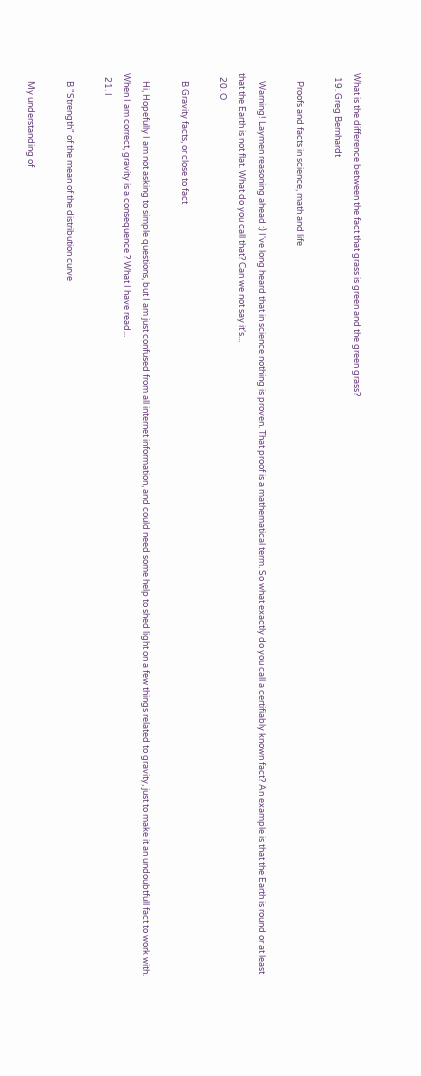What is the difference between the fact that grass is green and the green grass?
  19. Greg Bernhardt

    Proofs and facts in science, math and life

    Warning! Laymen reasoning ahead :) I've long heard that in science nothing is proven. That proof is a mathematical term. So what exactly do you call a certifiably known fact? An example is that the Earth is round or at least that the Earth is not flat. What do you call that? Can we not say it's...
  20. O

    B Gravity facts, or close to fact

    Hi, Hopefully I am not asking to simple questions, but I am just confused from all internet information, and could need some help to shed light on a few things related to gravity, just to make it an undoubtfull fact to work with. When I am correct, gravity is a consequence ? What I have read...
  21. I

    B "Strength" of the mean of the distribution curve

    My understanding of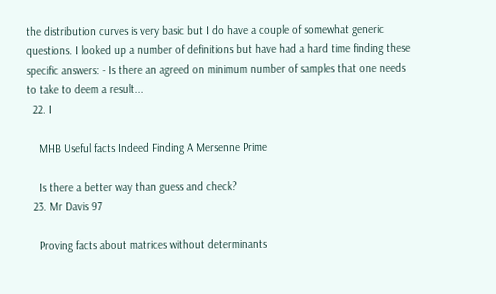the distribution curves is very basic but I do have a couple of somewhat generic questions. I looked up a number of definitions but have had a hard time finding these specific answers: - Is there an agreed on minimum number of samples that one needs to take to deem a result...
  22. I

    MHB Useful facts Indeed Finding A Mersenne Prime

    Is there a better way than guess and check?
  23. Mr Davis 97

    Proving facts about matrices without determinants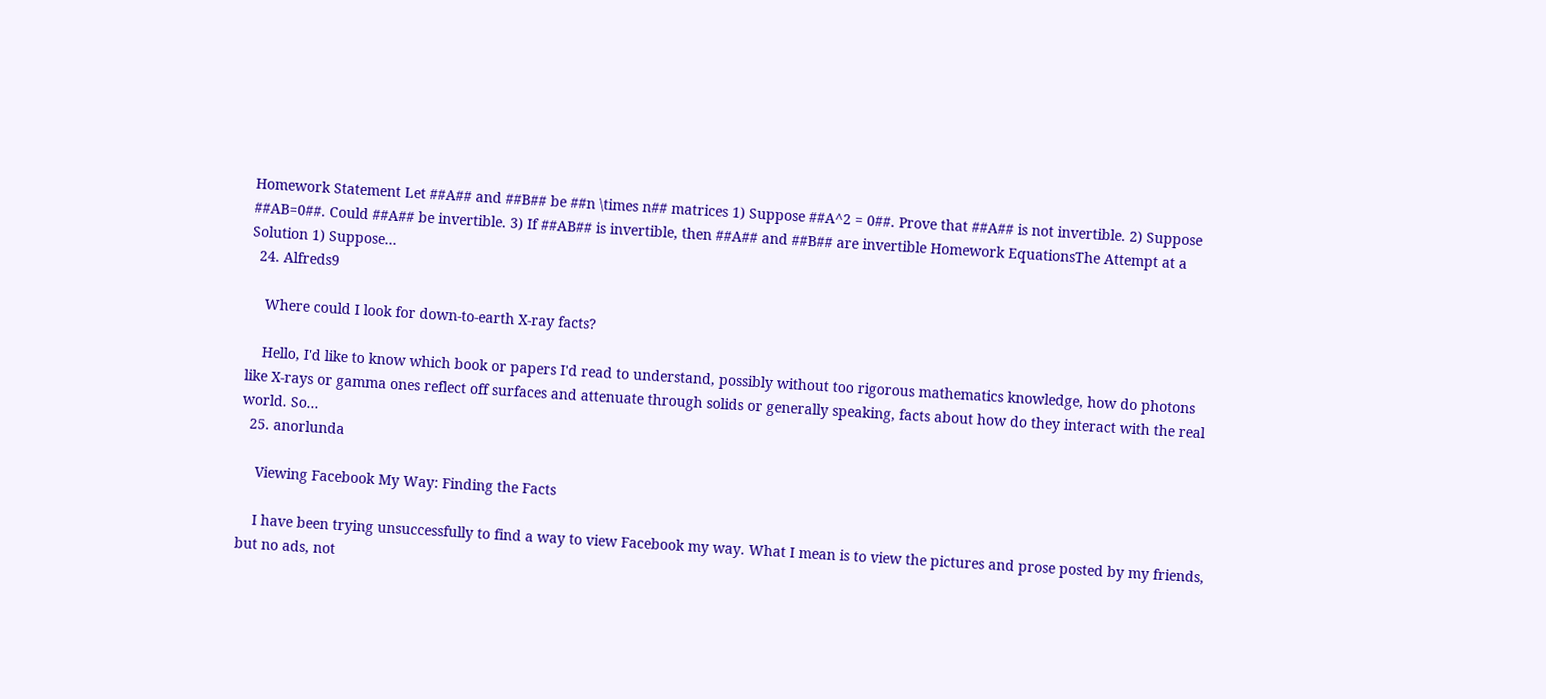Homework Statement Let ##A## and ##B## be ##n \times n## matrices 1) Suppose ##A^2 = 0##. Prove that ##A## is not invertible. 2) Suppose ##AB=0##. Could ##A## be invertible. 3) If ##AB## is invertible, then ##A## and ##B## are invertible Homework EquationsThe Attempt at a Solution 1) Suppose...
  24. Alfreds9

    Where could I look for down-to-earth X-ray facts?

    Hello, I'd like to know which book or papers I'd read to understand, possibly without too rigorous mathematics knowledge, how do photons like X-rays or gamma ones reflect off surfaces and attenuate through solids or generally speaking, facts about how do they interact with the real world. So...
  25. anorlunda

    Viewing Facebook My Way: Finding the Facts

    I have been trying unsuccessfully to find a way to view Facebook my way. What I mean is to view the pictures and prose posted by my friends, but no ads, not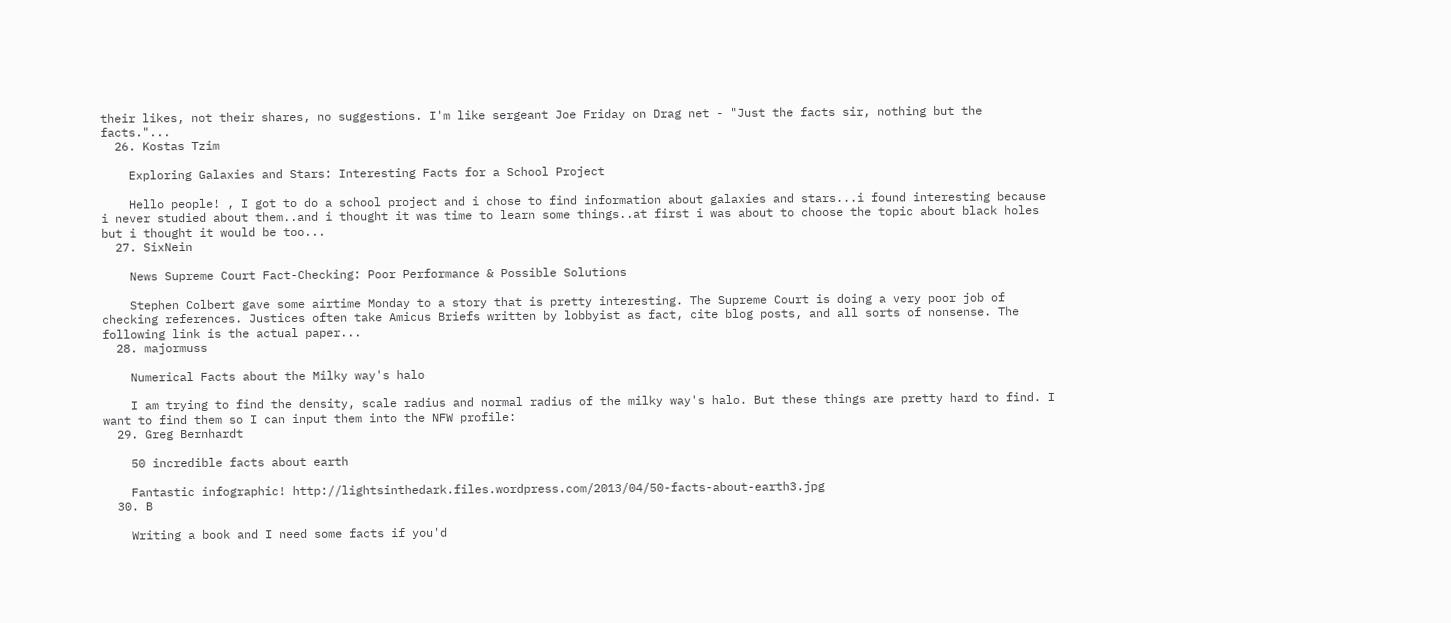their likes, not their shares, no suggestions. I'm like sergeant Joe Friday on Drag net - "Just the facts sir, nothing but the facts."...
  26. Kostas Tzim

    Exploring Galaxies and Stars: Interesting Facts for a School Project

    Hello people! , I got to do a school project and i chose to find information about galaxies and stars...i found interesting because i never studied about them..and i thought it was time to learn some things..at first i was about to choose the topic about black holes but i thought it would be too...
  27. SixNein

    News Supreme Court Fact-Checking: Poor Performance & Possible Solutions

    Stephen Colbert gave some airtime Monday to a story that is pretty interesting. The Supreme Court is doing a very poor job of checking references. Justices often take Amicus Briefs written by lobbyist as fact, cite blog posts, and all sorts of nonsense. The following link is the actual paper...
  28. majormuss

    Numerical Facts about the Milky way's halo

    I am trying to find the density, scale radius and normal radius of the milky way's halo. But these things are pretty hard to find. I want to find them so I can input them into the NFW profile:
  29. Greg Bernhardt

    50 incredible facts about earth

    Fantastic infographic! http://lightsinthedark.files.wordpress.com/2013/04/50-facts-about-earth3.jpg
  30. B

    Writing a book and I need some facts if you'd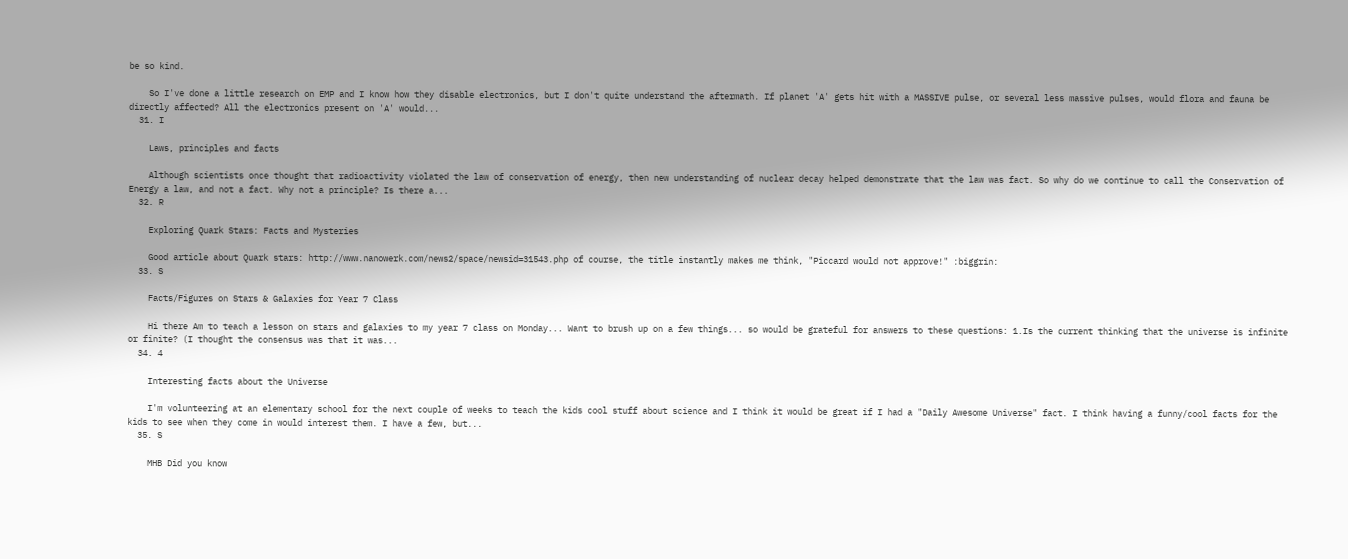be so kind.

    So I've done a little research on EMP and I know how they disable electronics, but I don't quite understand the aftermath. If planet 'A' gets hit with a MASSIVE pulse, or several less massive pulses, would flora and fauna be directly affected? All the electronics present on 'A' would...
  31. I

    Laws, principles and facts

    Although scientists once thought that radioactivity violated the law of conservation of energy, then new understanding of nuclear decay helped demonstrate that the law was fact. So why do we continue to call the Conservation of Energy a law, and not a fact. Why not a principle? Is there a...
  32. R

    Exploring Quark Stars: Facts and Mysteries

    Good article about Quark stars: http://www.nanowerk.com/news2/space/newsid=31543.php of course, the title instantly makes me think, "Piccard would not approve!" :biggrin:
  33. S

    Facts/Figures on Stars & Galaxies for Year 7 Class

    Hi there Am to teach a lesson on stars and galaxies to my year 7 class on Monday... Want to brush up on a few things... so would be grateful for answers to these questions: 1.Is the current thinking that the universe is infinite or finite? (I thought the consensus was that it was...
  34. 4

    Interesting facts about the Universe

    I'm volunteering at an elementary school for the next couple of weeks to teach the kids cool stuff about science and I think it would be great if I had a "Daily Awesome Universe" fact. I think having a funny/cool facts for the kids to see when they come in would interest them. I have a few, but...
  35. S

    MHB Did you know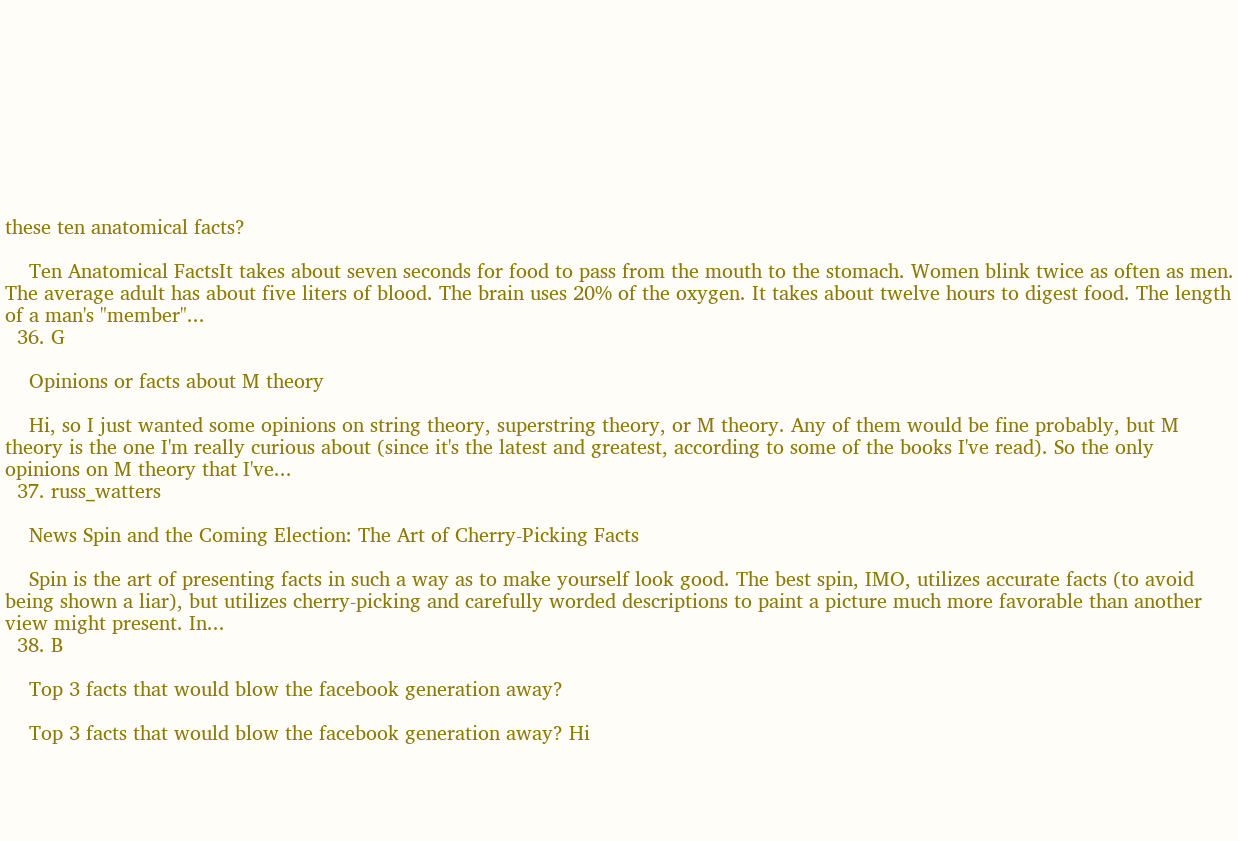these ten anatomical facts?

    Ten Anatomical FactsIt takes about seven seconds for food to pass from the mouth to the stomach. Women blink twice as often as men. The average adult has about five liters of blood. The brain uses 20% of the oxygen. It takes about twelve hours to digest food. The length of a man's "member"...
  36. G

    Opinions or facts about M theory

    Hi, so I just wanted some opinions on string theory, superstring theory, or M theory. Any of them would be fine probably, but M theory is the one I'm really curious about (since it's the latest and greatest, according to some of the books I've read). So the only opinions on M theory that I've...
  37. russ_watters

    News Spin and the Coming Election: The Art of Cherry-Picking Facts

    Spin is the art of presenting facts in such a way as to make yourself look good. The best spin, IMO, utilizes accurate facts (to avoid being shown a liar), but utilizes cherry-picking and carefully worded descriptions to paint a picture much more favorable than another view might present. In...
  38. B

    Top 3 facts that would blow the facebook generation away?

    Top 3 facts that would blow the facebook generation away? Hi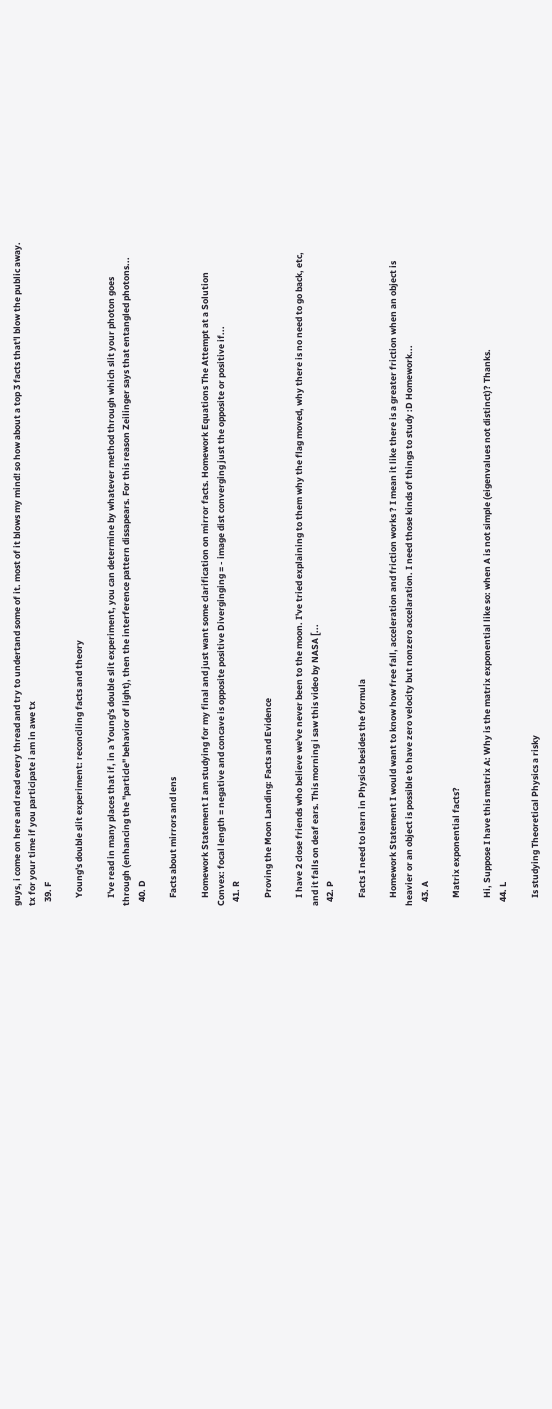guys, i come on here and read every thread and try to undertand some of it. most of it blows my mind! so how about a top 3 facts that'l blow the public away. tx for your time if you participate i am in awe tx
  39. F

    Young's double slit experiment: reconciling facts and theory

    I've read in many places that if, in a Young's double slit experiment, you can determine by whatever method through which slit your photon goes through (enhancing the "particle" behavior of light), then the interference pattern dissapears. For this reason Zeilinger says that entangled photons...
  40. D

    Facts about mirrors and lens

    Homework Statement I am studying for my final and just want some clarification on mirror facts. Homework Equations The Attempt at a Solution Convex: focal length = negative and concave is opposite positive Diverginging = - image dist converging just the opposite or positive if...
  41. R

    Proving the Moon Landing: Facts and Evidence

    I have 2 close friends who believe we've never been to the moon. I've tried explaining to them why the flag moved, why there is no need to go back, etc, and it falls on deaf ears. This morning i saw this video by NASA [...
  42. P

    Facts I need to learn in Physics besides the formula

    Homework Statement I would want to know how free fall, acceleration and friction works ? I mean it like there is a greater friction when an object is heavier or an object is possible to have zero velocity but nonzero accelaration. I need those kinds of things to study :D Homework...
  43. A

    Matrix exponential facts?

    Hi, Suppose I have this matrix A: Why is the matrix exponential like so: when A is not simple (eigenvalues not distinct)? Thanks.
  44. L

    Is studying Theoretical Physics a risky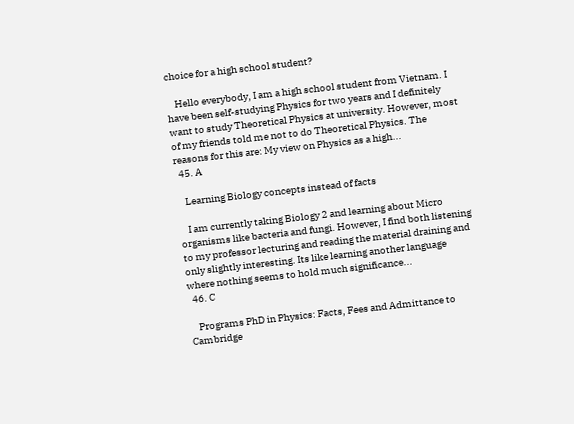choice for a high school student?

    Hello everybody, I am a high school student from Vietnam. I have been self-studying Physics for two years and I definitely want to study Theoretical Physics at university. However, most of my friends told me not to do Theoretical Physics. The reasons for this are: My view on Physics as a high...
  45. A

    Learning Biology concepts instead of facts

    I am currently taking Biology 2 and learning about Micro organisms like bacteria and fungi. However, I find both listening to my professor lecturing and reading the material draining and only slightly interesting. Its like learning another language where nothing seems to hold much significance...
  46. C

    Programs PhD in Physics: Facts, Fees and Admittance to Cambridge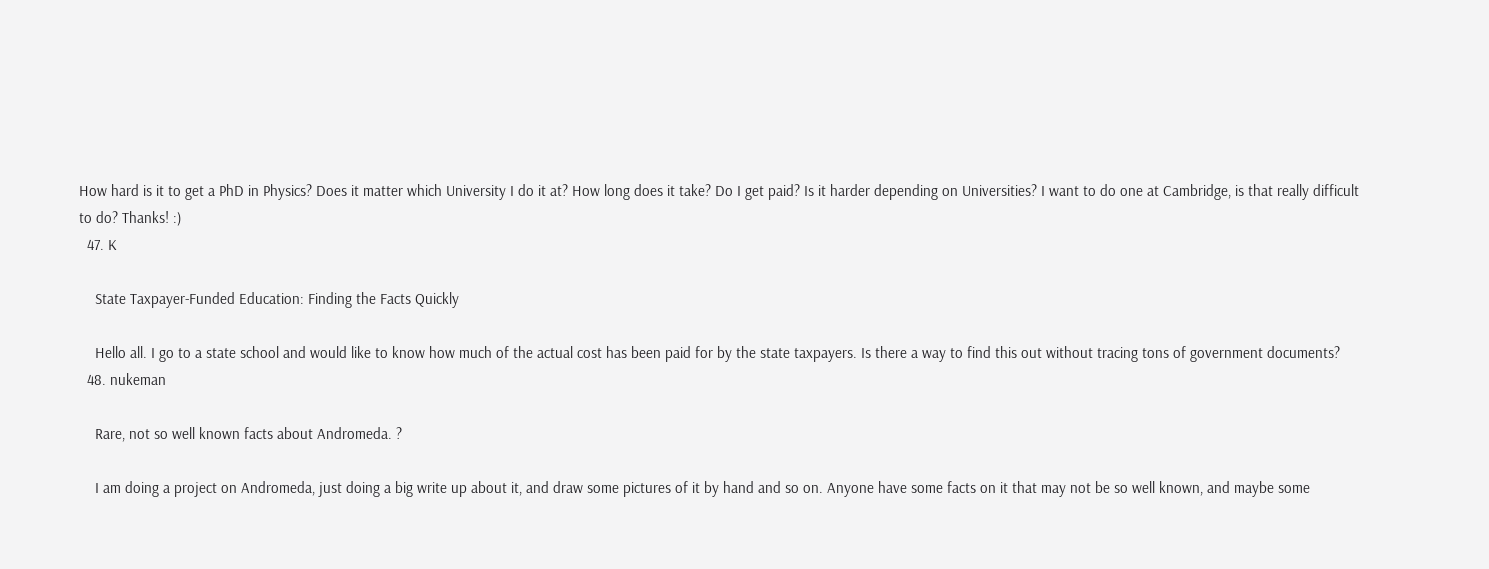How hard is it to get a PhD in Physics? Does it matter which University I do it at? How long does it take? Do I get paid? Is it harder depending on Universities? I want to do one at Cambridge, is that really difficult to do? Thanks! :)
  47. K

    State Taxpayer-Funded Education: Finding the Facts Quickly

    Hello all. I go to a state school and would like to know how much of the actual cost has been paid for by the state taxpayers. Is there a way to find this out without tracing tons of government documents?
  48. nukeman

    Rare, not so well known facts about Andromeda. ?

    I am doing a project on Andromeda, just doing a big write up about it, and draw some pictures of it by hand and so on. Anyone have some facts on it that may not be so well known, and maybe some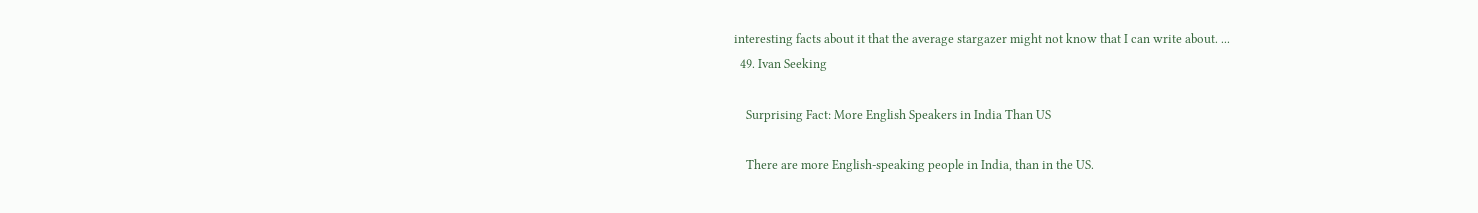interesting facts about it that the average stargazer might not know that I can write about. ...
  49. Ivan Seeking

    Surprising Fact: More English Speakers in India Than US

    There are more English-speaking people in India, than in the US.